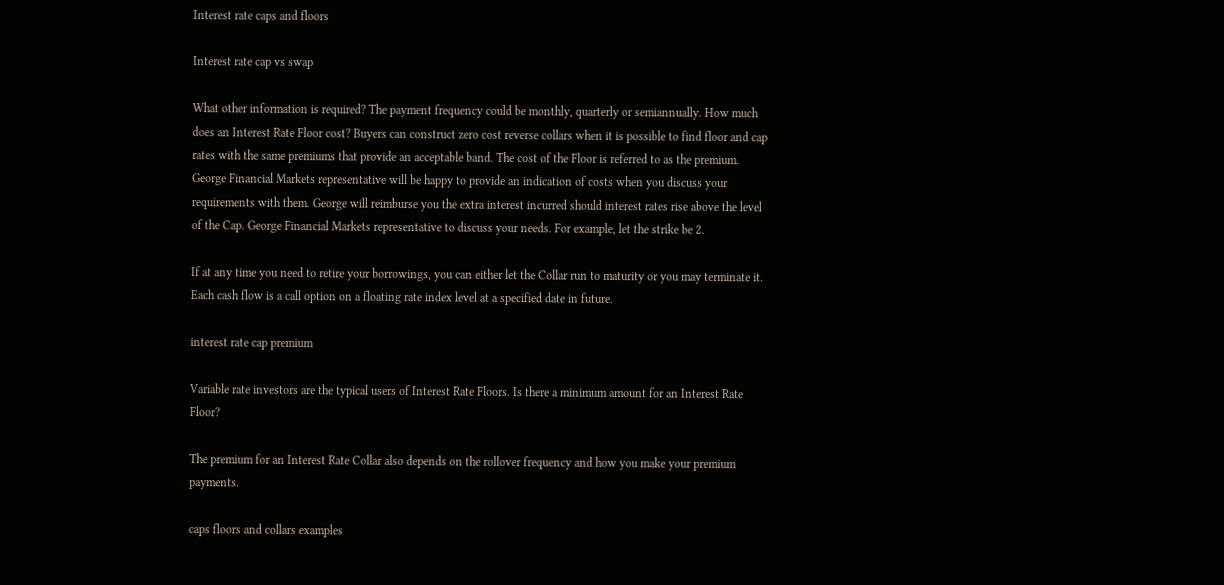Interest rate caps and floors

Interest rate cap vs swap

What other information is required? The payment frequency could be monthly, quarterly or semiannually. How much does an Interest Rate Floor cost? Buyers can construct zero cost reverse collars when it is possible to find floor and cap rates with the same premiums that provide an acceptable band. The cost of the Floor is referred to as the premium. George Financial Markets representative will be happy to provide an indication of costs when you discuss your requirements with them. George will reimburse you the extra interest incurred should interest rates rise above the level of the Cap. George Financial Markets representative to discuss your needs. For example, let the strike be 2.

If at any time you need to retire your borrowings, you can either let the Collar run to maturity or you may terminate it. Each cash flow is a call option on a floating rate index level at a specified date in future.

interest rate cap premium

Variable rate investors are the typical users of Interest Rate Floors. Is there a minimum amount for an Interest Rate Floor?

The premium for an Interest Rate Collar also depends on the rollover frequency and how you make your premium payments.

caps floors and collars examples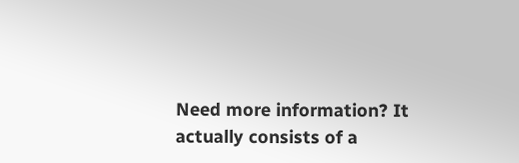Need more information? It actually consists of a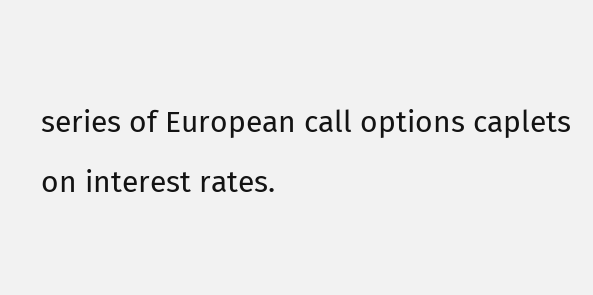series of European call options caplets on interest rates.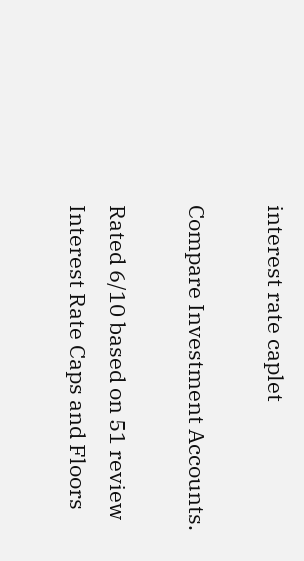interest rate caplet

Compare Investment Accounts.

Rated 6/10 based on 51 review
Interest Rate Caps and Floors